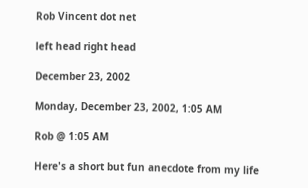Rob Vincent dot net

left head right head

December 23, 2002

Monday, December 23, 2002, 1:05 AM

Rob @ 1:05 AM

Here's a short but fun anecdote from my life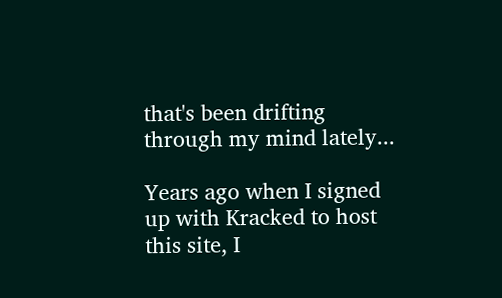that's been drifting through my mind lately...

Years ago when I signed up with Kracked to host this site, I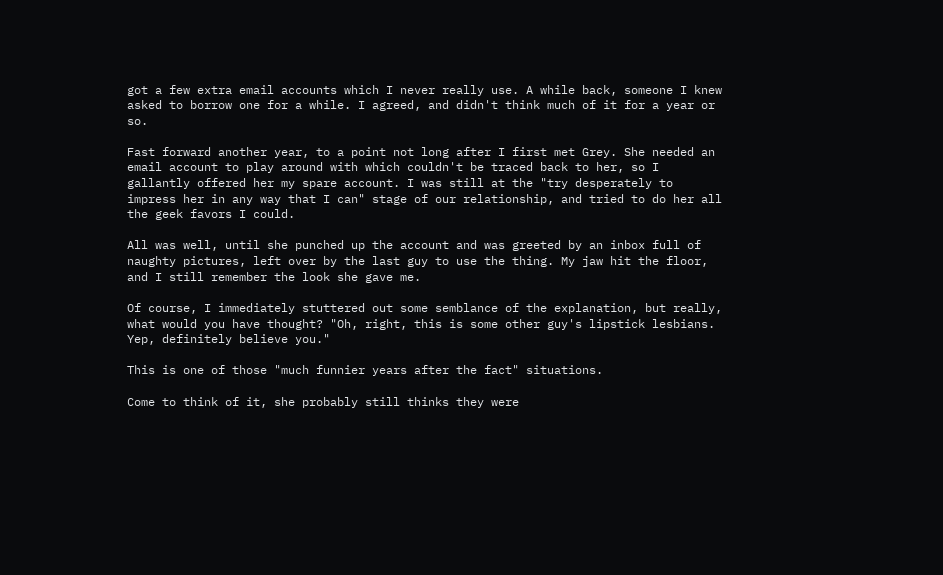got a few extra email accounts which I never really use. A while back, someone I knew asked to borrow one for a while. I agreed, and didn't think much of it for a year or so.

Fast forward another year, to a point not long after I first met Grey. She needed an email account to play around with which couldn't be traced back to her, so I gallantly offered her my spare account. I was still at the "try desperately to impress her in any way that I can" stage of our relationship, and tried to do her all the geek favors I could.

All was well, until she punched up the account and was greeted by an inbox full of naughty pictures, left over by the last guy to use the thing. My jaw hit the floor, and I still remember the look she gave me.

Of course, I immediately stuttered out some semblance of the explanation, but really, what would you have thought? "Oh, right, this is some other guy's lipstick lesbians. Yep, definitely believe you."

This is one of those "much funnier years after the fact" situations.

Come to think of it, she probably still thinks they were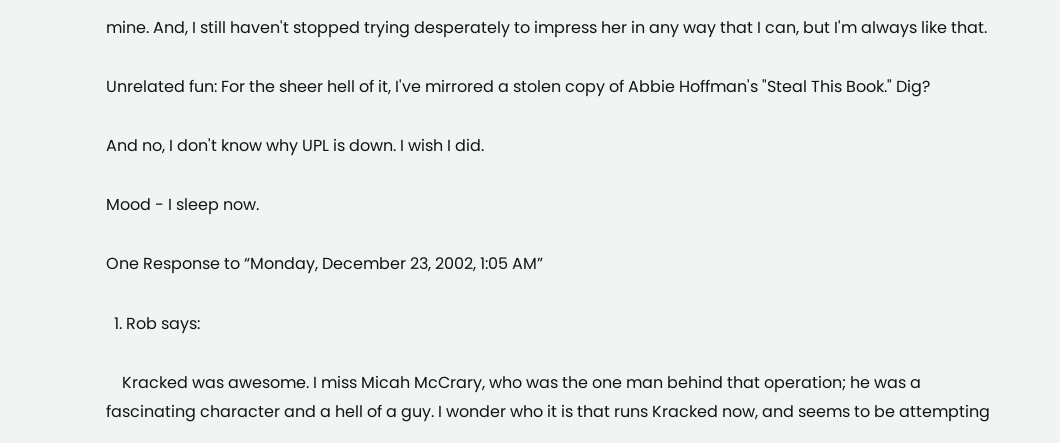mine. And, I still haven't stopped trying desperately to impress her in any way that I can, but I'm always like that.

Unrelated fun: For the sheer hell of it, I've mirrored a stolen copy of Abbie Hoffman's "Steal This Book." Dig?

And no, I don't know why UPL is down. I wish I did.

Mood - I sleep now.

One Response to “Monday, December 23, 2002, 1:05 AM”

  1. Rob says:

    Kracked was awesome. I miss Micah McCrary, who was the one man behind that operation; he was a fascinating character and a hell of a guy. I wonder who it is that runs Kracked now, and seems to be attempting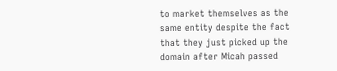to market themselves as the same entity despite the fact that they just picked up the domain after Micah passed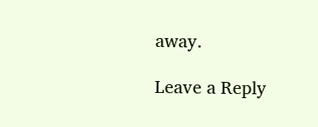away.

Leave a Reply